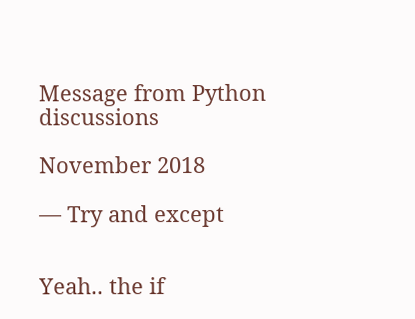Message from Python discussions

November 2018

— Try and except


Yeah.. the if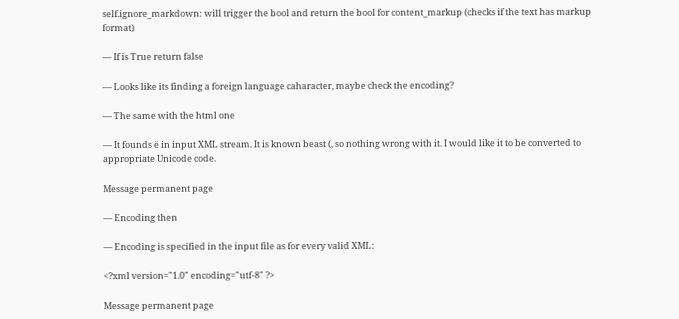self.ignore_markdown: will trigger the bool and return the bool for content_markup (checks if the text has markup format)

— If is True return false

— Looks like its finding a foreign language caharacter, maybe check the encoding?

— The same with the html one

— It founds ë in input XML stream. It is known beast (, so nothing wrong with it. I would like it to be converted to appropriate Unicode code.

Message permanent page

— Encoding then

— Encoding is specified in the input file as for every valid XML:

<?xml version="1.0" encoding="utf-8" ?>

Message permanent page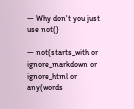— Why don't you just use not()

— not(starts_with or ignore_markdown or ignore_html or any(words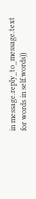in message.reply_to_message.text for words in self.words))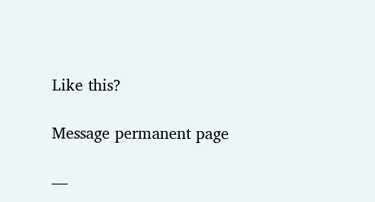Like this?

Message permanent page

—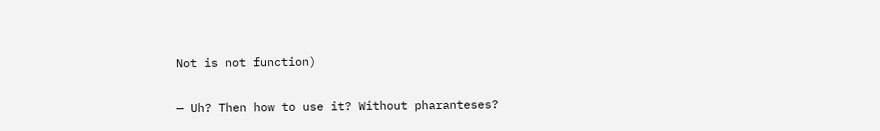Not is not function)

— Uh? Then how to use it? Without pharanteses?